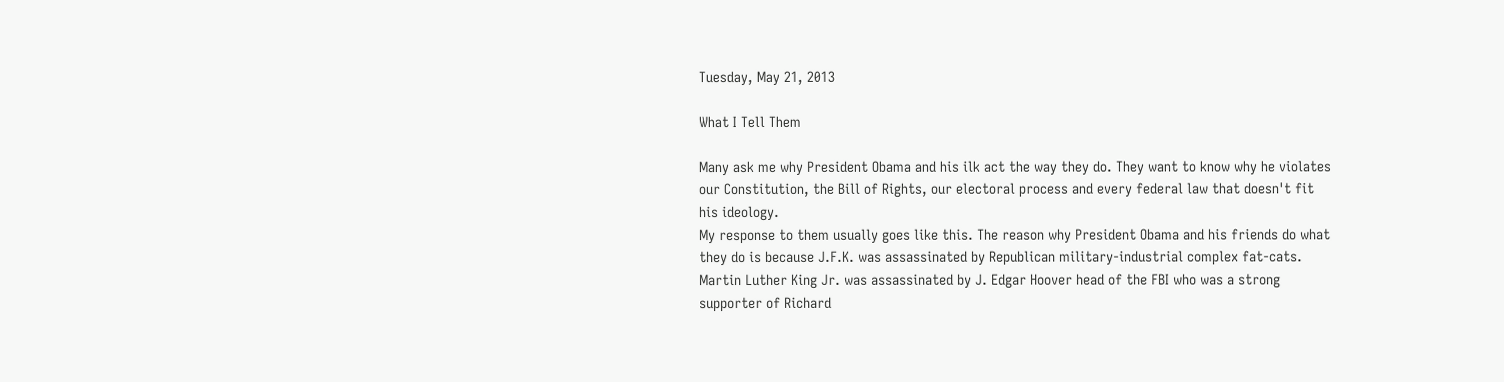Tuesday, May 21, 2013

What I Tell Them

Many ask me why President Obama and his ilk act the way they do. They want to know why he violates our Constitution, the Bill of Rights, our electoral process and every federal law that doesn't fit his ideology.
My response to them usually goes like this. The reason why President Obama and his friends do what they do is because J.F.K. was assassinated by Republican military-industrial complex fat-cats. Martin Luther King Jr. was assassinated by J. Edgar Hoover head of the FBI who was a strong supporter of Richard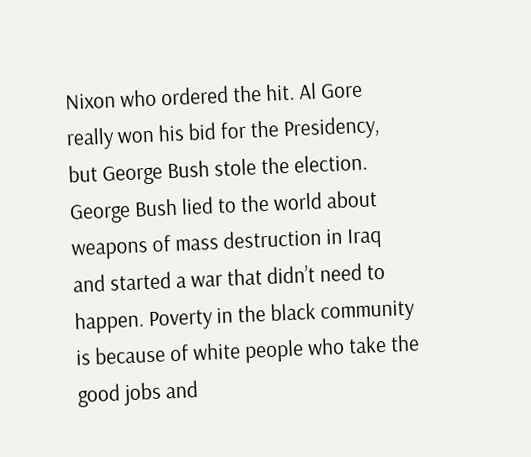Nixon who ordered the hit. Al Gore really won his bid for the Presidency, but George Bush stole the election. George Bush lied to the world about weapons of mass destruction in Iraq and started a war that didn’t need to happen. Poverty in the black community is because of white people who take the good jobs and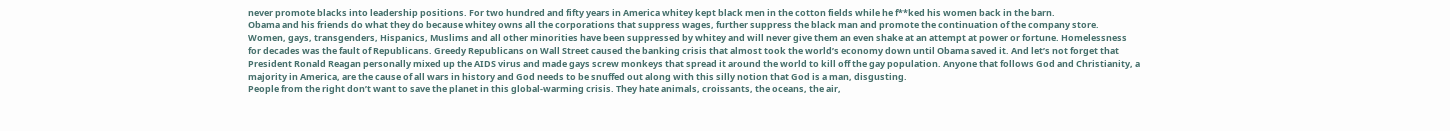never promote blacks into leadership positions. For two hundred and fifty years in America whitey kept black men in the cotton fields while he f**ked his women back in the barn.
Obama and his friends do what they do because whitey owns all the corporations that suppress wages, further suppress the black man and promote the continuation of the company store.
Women, gays, transgenders, Hispanics, Muslims and all other minorities have been suppressed by whitey and will never give them an even shake at an attempt at power or fortune. Homelessness for decades was the fault of Republicans. Greedy Republicans on Wall Street caused the banking crisis that almost took the world’s economy down until Obama saved it. And let’s not forget that President Ronald Reagan personally mixed up the AIDS virus and made gays screw monkeys that spread it around the world to kill off the gay population. Anyone that follows God and Christianity, a majority in America, are the cause of all wars in history and God needs to be snuffed out along with this silly notion that God is a man, disgusting.
People from the right don’t want to save the planet in this global-warming crisis. They hate animals, croissants, the oceans, the air,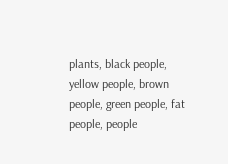plants, black people, yellow people, brown people, green people, fat people, people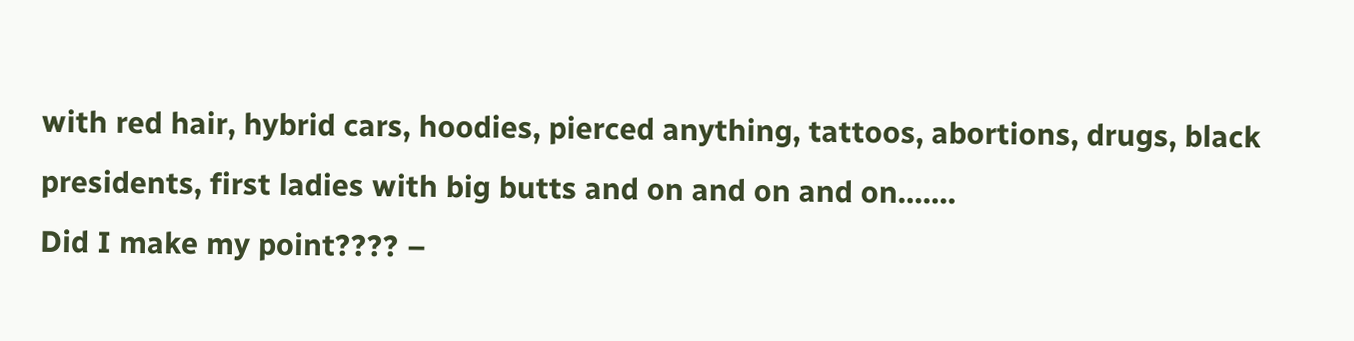with red hair, hybrid cars, hoodies, pierced anything, tattoos, abortions, drugs, black presidents, first ladies with big butts and on and on and on…….
Did I make my point???? –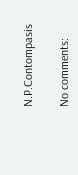N.P.Contompasis

No comments: